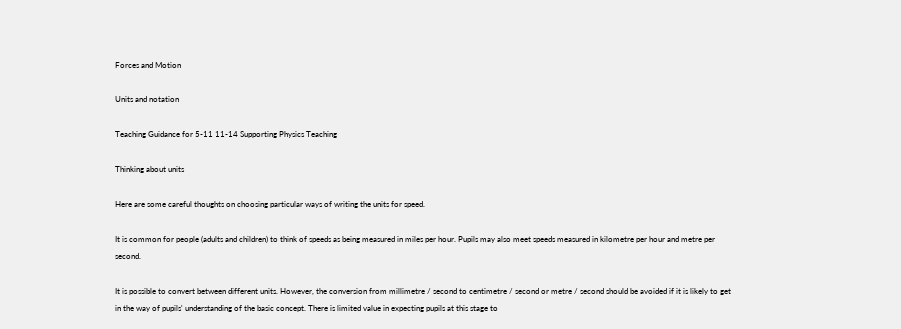Forces and Motion

Units and notation

Teaching Guidance for 5-11 11-14 Supporting Physics Teaching

Thinking about units

Here are some careful thoughts on choosing particular ways of writing the units for speed.

It is common for people (adults and children) to think of speeds as being measured in miles per hour. Pupils may also meet speeds measured in kilometre per hour and metre per second.

It is possible to convert between different units. However, the conversion from millimetre / second to centimetre / second or metre / second should be avoided if it is likely to get in the way of pupils' understanding of the basic concept. There is limited value in expecting pupils at this stage to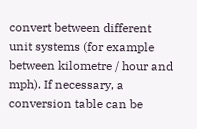convert between different unit systems (for example between kilometre / hour and mph). If necessary, a conversion table can be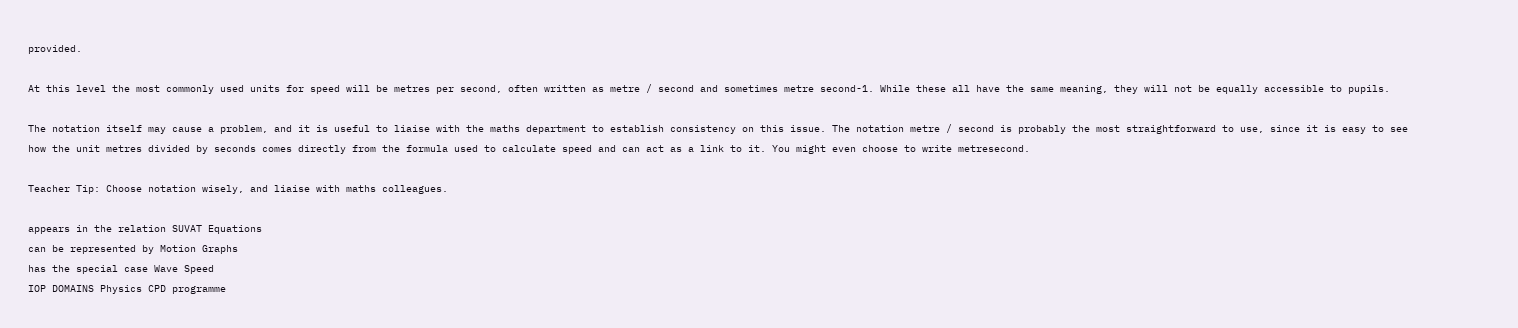provided.

At this level the most commonly used units for speed will be metres per second, often written as metre / second and sometimes metre second-1. While these all have the same meaning, they will not be equally accessible to pupils.

The notation itself may cause a problem, and it is useful to liaise with the maths department to establish consistency on this issue. The notation metre / second is probably the most straightforward to use, since it is easy to see how the unit metres divided by seconds comes directly from the formula used to calculate speed and can act as a link to it. You might even choose to write metresecond.

Teacher Tip: Choose notation wisely, and liaise with maths colleagues.

appears in the relation SUVAT Equations
can be represented by Motion Graphs
has the special case Wave Speed
IOP DOMAINS Physics CPD programme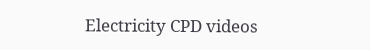Electricity CPD videos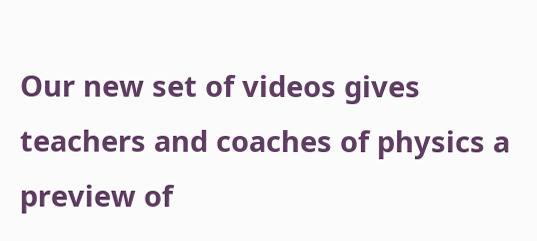Our new set of videos gives teachers and coaches of physics a preview of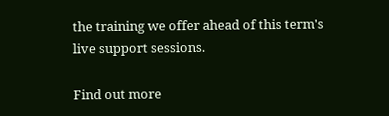the training we offer ahead of this term's live support sessions.

Find out more